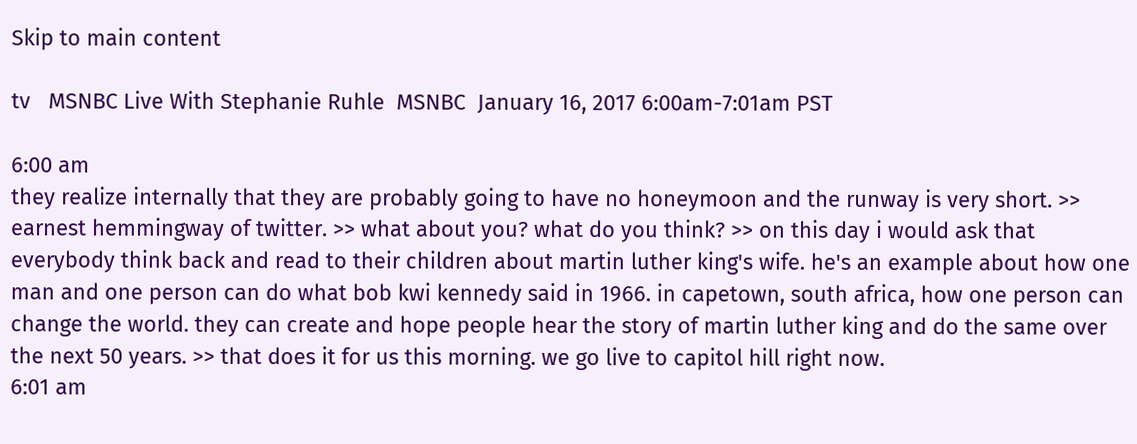Skip to main content

tv   MSNBC Live With Stephanie Ruhle  MSNBC  January 16, 2017 6:00am-7:01am PST

6:00 am
they realize internally that they are probably going to have no honeymoon and the runway is very short. >> earnest hemmingway of twitter. >> what about you? what do you think? >> on this day i would ask that everybody think back and read to their children about martin luther king's wife. he's an example about how one man and one person can do what bob kwi kennedy said in 1966. in capetown, south africa, how one person can change the world. they can create and hope people hear the story of martin luther king and do the same over the next 50 years. >> that does it for us this morning. we go live to capitol hill right now.
6:01 am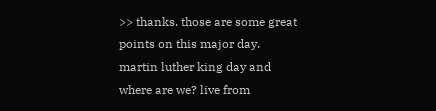>> thanks. those are some great points on this major day. martin luther king day and where are we? live from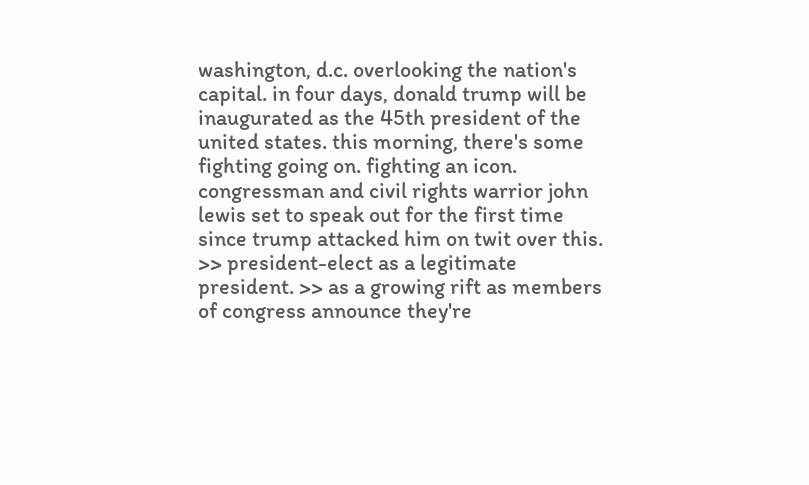washington, d.c. overlooking the nation's capital. in four days, donald trump will be inaugurated as the 45th president of the united states. this morning, there's some fighting going on. fighting an icon. congressman and civil rights warrior john lewis set to speak out for the first time since trump attacked him on twit over this. >> president-elect as a legitimate president. >> as a growing rift as members of congress announce they're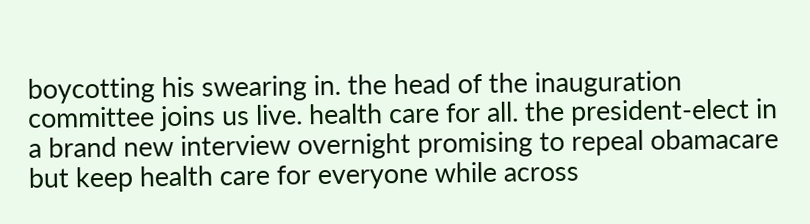boycotting his swearing in. the head of the inauguration committee joins us live. health care for all. the president-elect in a brand new interview overnight promising to repeal obamacare but keep health care for everyone while across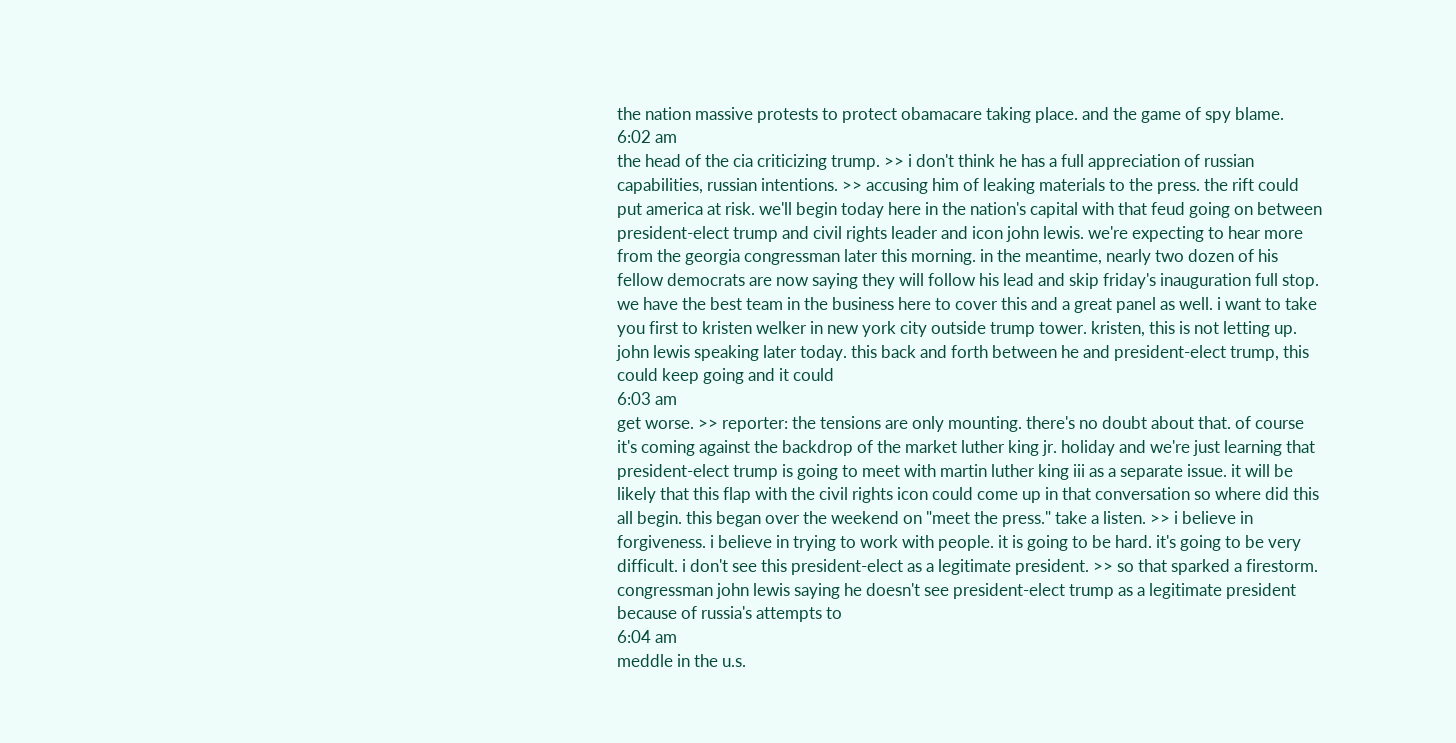the nation massive protests to protect obamacare taking place. and the game of spy blame.
6:02 am
the head of the cia criticizing trump. >> i don't think he has a full appreciation of russian capabilities, russian intentions. >> accusing him of leaking materials to the press. the rift could put america at risk. we'll begin today here in the nation's capital with that feud going on between president-elect trump and civil rights leader and icon john lewis. we're expecting to hear more from the georgia congressman later this morning. in the meantime, nearly two dozen of his fellow democrats are now saying they will follow his lead and skip friday's inauguration full stop. we have the best team in the business here to cover this and a great panel as well. i want to take you first to kristen welker in new york city outside trump tower. kristen, this is not letting up. john lewis speaking later today. this back and forth between he and president-elect trump, this could keep going and it could
6:03 am
get worse. >> reporter: the tensions are only mounting. there's no doubt about that. of course it's coming against the backdrop of the market luther king jr. holiday and we're just learning that president-elect trump is going to meet with martin luther king iii as a separate issue. it will be likely that this flap with the civil rights icon could come up in that conversation so where did this all begin. this began over the weekend on "meet the press." take a listen. >> i believe in forgiveness. i believe in trying to work with people. it is going to be hard. it's going to be very difficult. i don't see this president-elect as a legitimate president. >> so that sparked a firestorm. congressman john lewis saying he doesn't see president-elect trump as a legitimate president because of russia's attempts to
6:04 am
meddle in the u.s.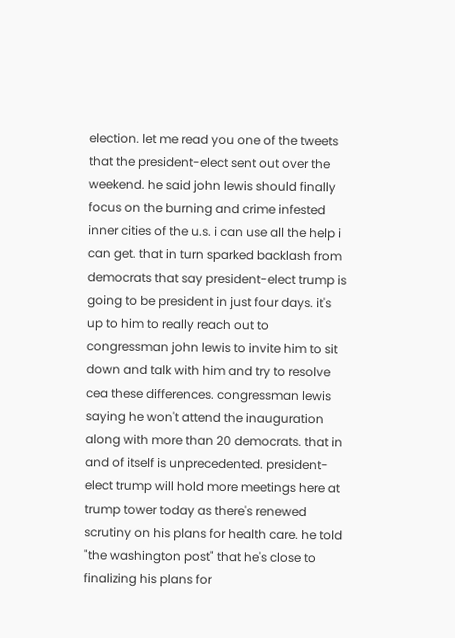election. let me read you one of the tweets that the president-elect sent out over the weekend. he said john lewis should finally focus on the burning and crime infested inner cities of the u.s. i can use all the help i can get. that in turn sparked backlash from democrats that say president-elect trump is going to be president in just four days. it's up to him to really reach out to congressman john lewis to invite him to sit down and talk with him and try to resolve cea these differences. congressman lewis saying he won't attend the inauguration along with more than 20 democrats. that in and of itself is unprecedented. president-elect trump will hold more meetings here at trump tower today as there's renewed scrutiny on his plans for health care. he told "the washington post" that he's close to finalizing his plans for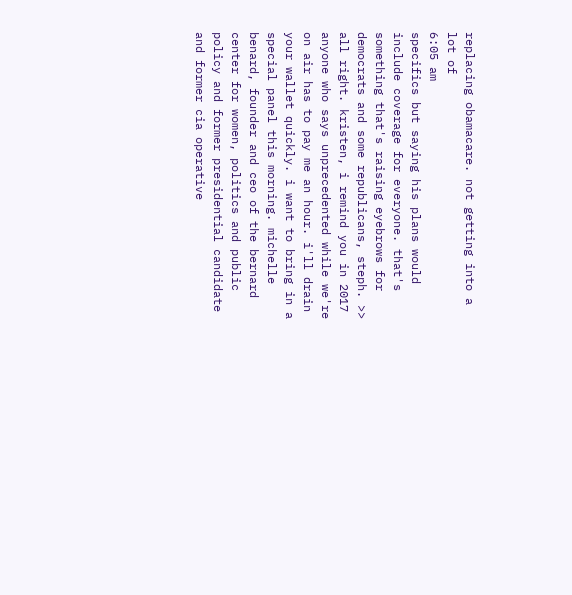replacing obamacare. not getting into a lot of
6:05 am
specifics but saying his plans would include coverage for everyone. that's something that's raising eyebrows for democrats and some republicans, steph. >> all right. kristen, i remind you in 2017 anyone who says unprecedented while we're on air has to pay me an hour. i'll drain your wallet quickly. i want to bring in a special panel this morning. michelle benard, founder and ceo of the bernard center for women, politics and public policy and former presidential candidate and former cia operative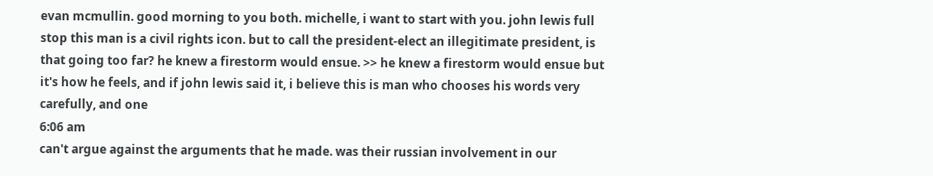evan mcmullin. good morning to you both. michelle, i want to start with you. john lewis full stop this man is a civil rights icon. but to call the president-elect an illegitimate president, is that going too far? he knew a firestorm would ensue. >> he knew a firestorm would ensue but it's how he feels, and if john lewis said it, i believe this is man who chooses his words very carefully, and one
6:06 am
can't argue against the arguments that he made. was their russian involvement in our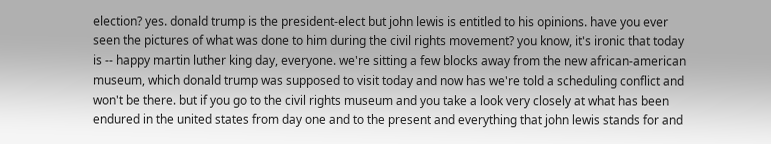election? yes. donald trump is the president-elect but john lewis is entitled to his opinions. have you ever seen the pictures of what was done to him during the civil rights movement? you know, it's ironic that today is -- happy martin luther king day, everyone. we're sitting a few blocks away from the new african-american museum, which donald trump was supposed to visit today and now has we're told a scheduling conflict and won't be there. but if you go to the civil rights museum and you take a look very closely at what has been endured in the united states from day one and to the present and everything that john lewis stands for and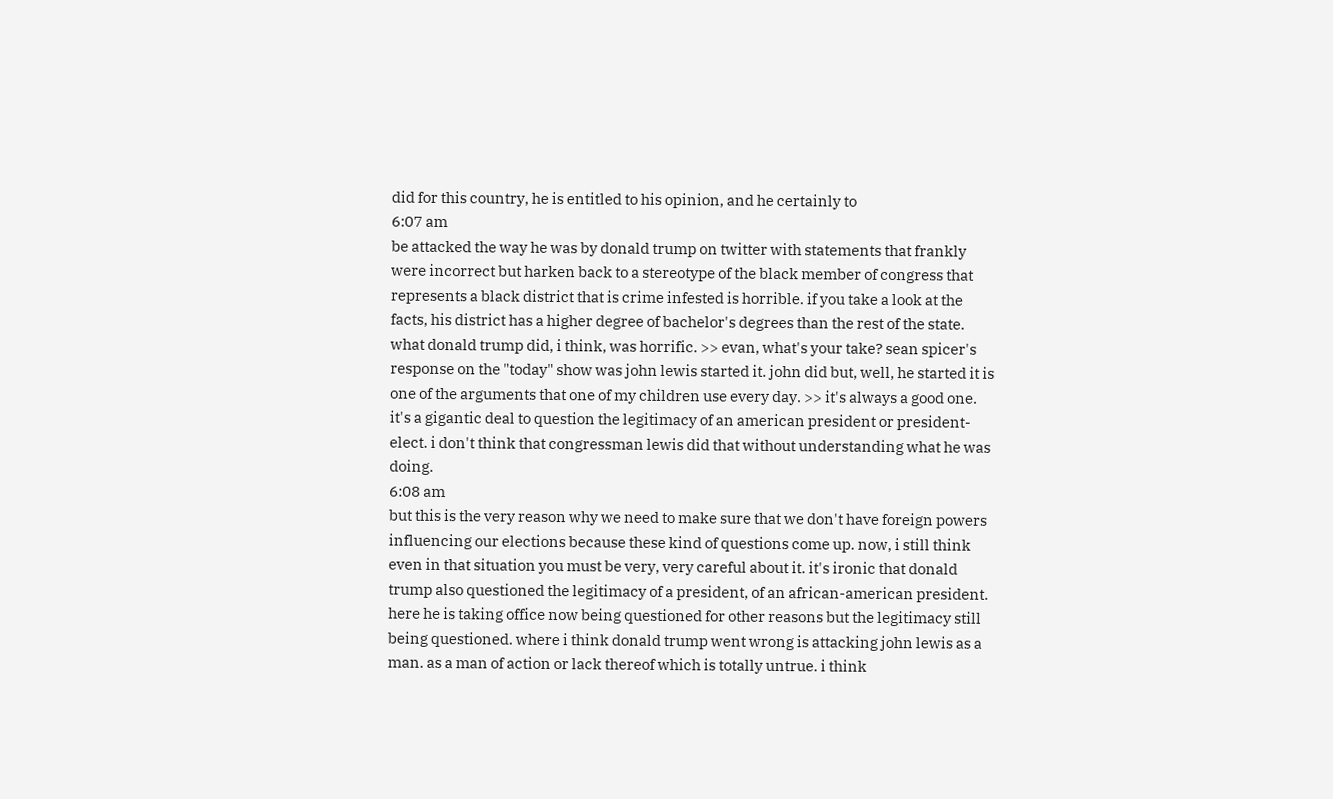did for this country, he is entitled to his opinion, and he certainly to
6:07 am
be attacked the way he was by donald trump on twitter with statements that frankly were incorrect but harken back to a stereotype of the black member of congress that represents a black district that is crime infested is horrible. if you take a look at the facts, his district has a higher degree of bachelor's degrees than the rest of the state. what donald trump did, i think, was horrific. >> evan, what's your take? sean spicer's response on the "today" show was john lewis started it. john did but, well, he started it is one of the arguments that one of my children use every day. >> it's always a good one. it's a gigantic deal to question the legitimacy of an american president or president-elect. i don't think that congressman lewis did that without understanding what he was doing.
6:08 am
but this is the very reason why we need to make sure that we don't have foreign powers influencing our elections because these kind of questions come up. now, i still think even in that situation you must be very, very careful about it. it's ironic that donald trump also questioned the legitimacy of a president, of an african-american president. here he is taking office now being questioned for other reasons but the legitimacy still being questioned. where i think donald trump went wrong is attacking john lewis as a man. as a man of action or lack thereof which is totally untrue. i think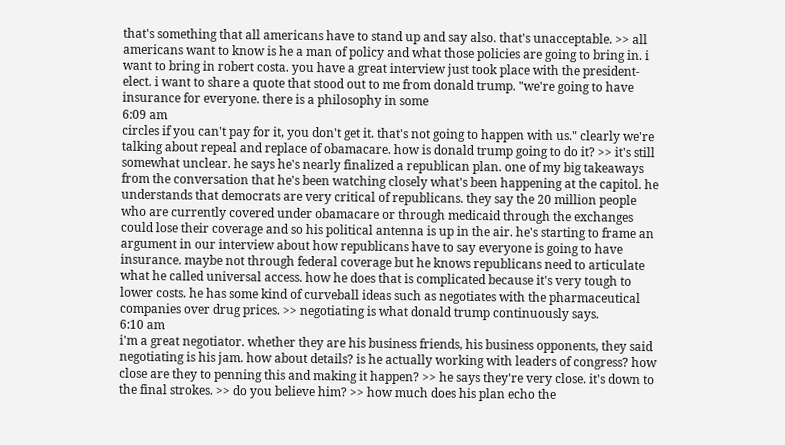that's something that all americans have to stand up and say also. that's unacceptable. >> all americans want to know is he a man of policy and what those policies are going to bring in. i want to bring in robert costa. you have a great interview just took place with the president-elect. i want to share a quote that stood out to me from donald trump. "we're going to have insurance for everyone. there is a philosophy in some
6:09 am
circles if you can't pay for it, you don't get it. that's not going to happen with us." clearly we're talking about repeal and replace of obamacare. how is donald trump going to do it? >> it's still somewhat unclear. he says he's nearly finalized a republican plan. one of my big takeaways from the conversation that he's been watching closely what's been happening at the capitol. he understands that democrats are very critical of republicans. they say the 20 million people who are currently covered under obamacare or through medicaid through the exchanges could lose their coverage and so his political antenna is up in the air. he's starting to frame an argument in our interview about how republicans have to say everyone is going to have insurance. maybe not through federal coverage but he knows republicans need to articulate what he called universal access. how he does that is complicated because it's very tough to lower costs. he has some kind of curveball ideas such as negotiates with the pharmaceutical companies over drug prices. >> negotiating is what donald trump continuously says.
6:10 am
i'm a great negotiator. whether they are his business friends, his business opponents, they said negotiating is his jam. how about details? is he actually working with leaders of congress? how close are they to penning this and making it happen? >> he says they're very close. it's down to the final strokes. >> do you believe him? >> how much does his plan echo the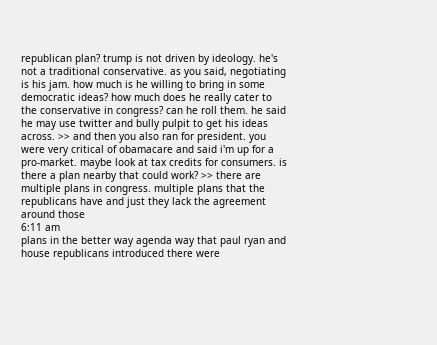republican plan? trump is not driven by ideology. he's not a traditional conservative. as you said, negotiating is his jam. how much is he willing to bring in some democratic ideas? how much does he really cater to the conservative in congress? can he roll them. he said he may use twitter and bully pulpit to get his ideas across. >> and then you also ran for president. you were very critical of obamacare and said i'm up for a pro-market. maybe look at tax credits for consumers. is there a plan nearby that could work? >> there are multiple plans in congress. multiple plans that the republicans have and just they lack the agreement around those
6:11 am
plans in the better way agenda way that paul ryan and house republicans introduced there were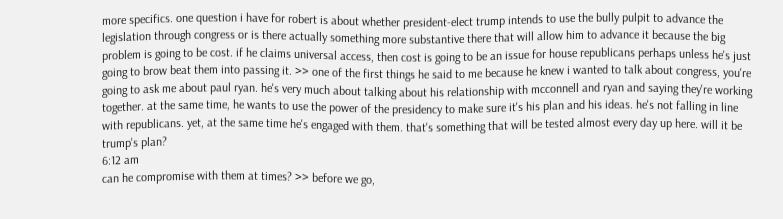more specifics. one question i have for robert is about whether president-elect trump intends to use the bully pulpit to advance the legislation through congress or is there actually something more substantive there that will allow him to advance it because the big problem is going to be cost. if he claims universal access, then cost is going to be an issue for house republicans perhaps unless he's just going to brow beat them into passing it. >> one of the first things he said to me because he knew i wanted to talk about congress, you're going to ask me about paul ryan. he's very much about talking about his relationship with mcconnell and ryan and saying they're working together. at the same time, he wants to use the power of the presidency to make sure it's his plan and his ideas. he's not falling in line with republicans. yet, at the same time he's engaged with them. that's something that will be tested almost every day up here. will it be trump's plan?
6:12 am
can he compromise with them at times? >> before we go,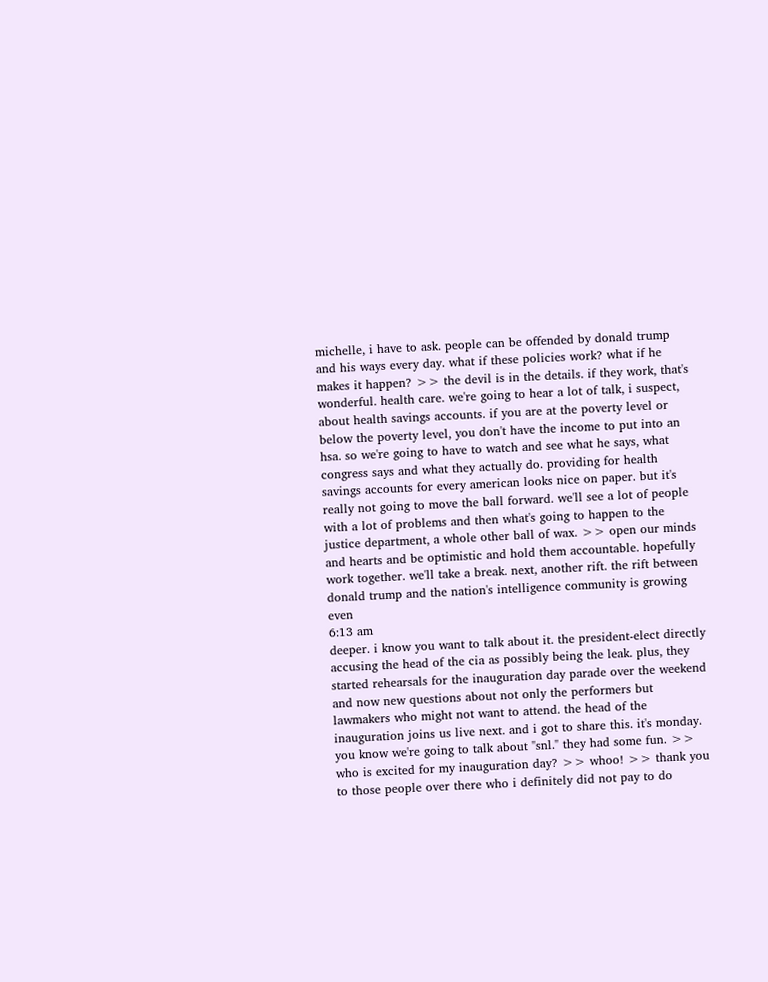michelle, i have to ask. people can be offended by donald trump and his ways every day. what if these policies work? what if he makes it happen? >> the devil is in the details. if they work, that's wonderful. health care. we're going to hear a lot of talk, i suspect, about health savings accounts. if you are at the poverty level or below the poverty level, you don't have the income to put into an hsa. so we're going to have to watch and see what he says, what congress says and what they actually do. providing for health savings accounts for every american looks nice on paper. but it's really not going to move the ball forward. we'll see a lot of people with a lot of problems and then what's going to happen to the justice department, a whole other ball of wax. >> open our minds and hearts and be optimistic and hold them accountable. hopefully work together. we'll take a break. next, another rift. the rift between donald trump and the nation's intelligence community is growing even
6:13 am
deeper. i know you want to talk about it. the president-elect directly accusing the head of the cia as possibly being the leak. plus, they started rehearsals for the inauguration day parade over the weekend and now new questions about not only the performers but lawmakers who might not want to attend. the head of the inauguration joins us live next. and i got to share this. it's monday. you know we're going to talk about "snl." they had some fun. >> who is excited for my inauguration day? >> whoo! >> thank you to those people over there who i definitely did not pay to do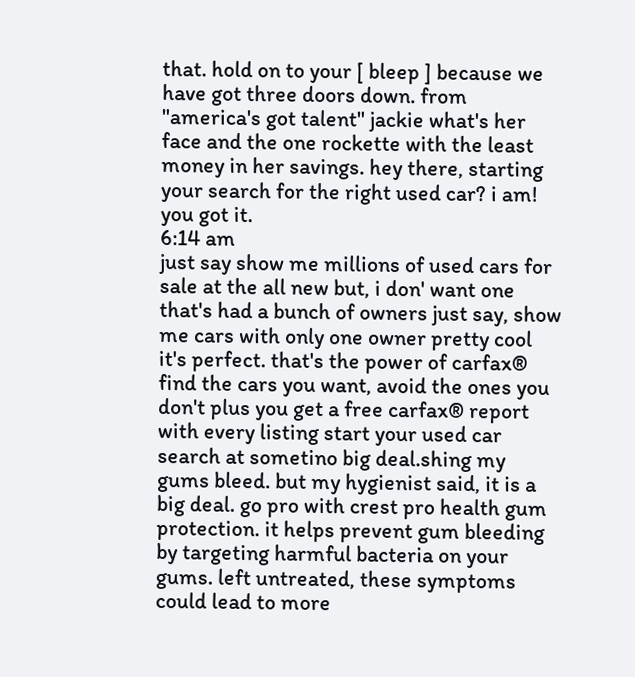that. hold on to your [ bleep ] because we have got three doors down. from "america's got talent" jackie what's her face and the one rockette with the least money in her savings. hey there, starting your search for the right used car? i am! you got it.
6:14 am
just say show me millions of used cars for sale at the all new but, i don' want one that's had a bunch of owners just say, show me cars with only one owner pretty cool it's perfect. that's the power of carfax® find the cars you want, avoid the ones you don't plus you get a free carfax® report with every listing start your used car search at sometino big deal.shing my gums bleed. but my hygienist said, it is a big deal. go pro with crest pro health gum protection. it helps prevent gum bleeding by targeting harmful bacteria on your gums. left untreated, these symptoms could lead to more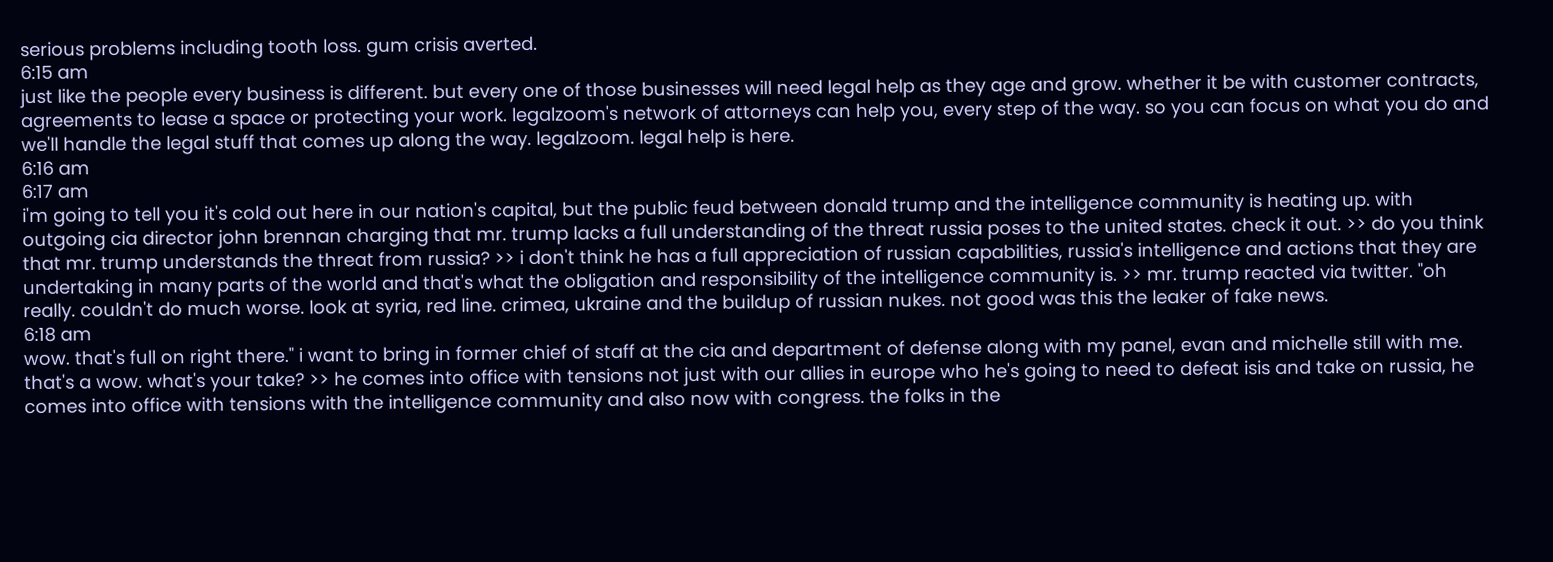serious problems including tooth loss. gum crisis averted.
6:15 am
just like the people every business is different. but every one of those businesses will need legal help as they age and grow. whether it be with customer contracts, agreements to lease a space or protecting your work. legalzoom's network of attorneys can help you, every step of the way. so you can focus on what you do and we'll handle the legal stuff that comes up along the way. legalzoom. legal help is here.
6:16 am
6:17 am
i'm going to tell you it's cold out here in our nation's capital, but the public feud between donald trump and the intelligence community is heating up. with outgoing cia director john brennan charging that mr. trump lacks a full understanding of the threat russia poses to the united states. check it out. >> do you think that mr. trump understands the threat from russia? >> i don't think he has a full appreciation of russian capabilities, russia's intelligence and actions that they are undertaking in many parts of the world and that's what the obligation and responsibility of the intelligence community is. >> mr. trump reacted via twitter. "oh really. couldn't do much worse. look at syria, red line. crimea, ukraine and the buildup of russian nukes. not good was this the leaker of fake news.
6:18 am
wow. that's full on right there." i want to bring in former chief of staff at the cia and department of defense along with my panel, evan and michelle still with me. that's a wow. what's your take? >> he comes into office with tensions not just with our allies in europe who he's going to need to defeat isis and take on russia, he comes into office with tensions with the intelligence community and also now with congress. the folks in the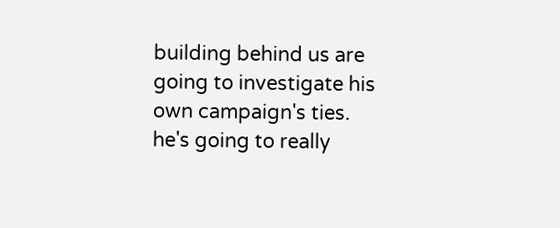building behind us are going to investigate his own campaign's ties. he's going to really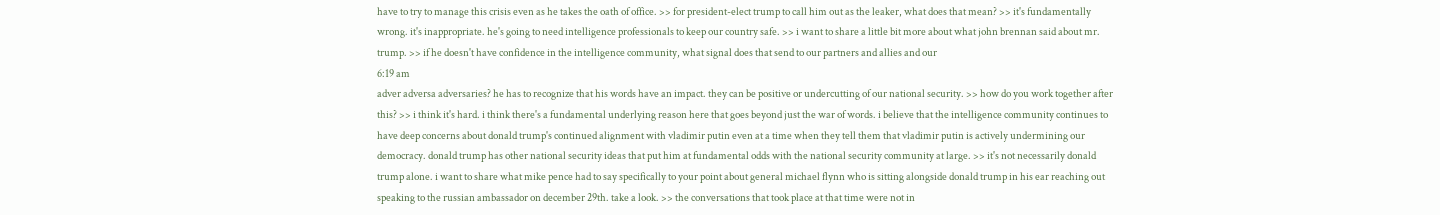have to try to manage this crisis even as he takes the oath of office. >> for president-elect trump to call him out as the leaker, what does that mean? >> it's fundamentally wrong. it's inappropriate. he's going to need intelligence professionals to keep our country safe. >> i want to share a little bit more about what john brennan said about mr. trump. >> if he doesn't have confidence in the intelligence community, what signal does that send to our partners and allies and our
6:19 am
adver adversa adversaries? he has to recognize that his words have an impact. they can be positive or undercutting of our national security. >> how do you work together after this? >> i think it's hard. i think there's a fundamental underlying reason here that goes beyond just the war of words. i believe that the intelligence community continues to have deep concerns about donald trump's continued alignment with vladimir putin even at a time when they tell them that vladimir putin is actively undermining our democracy. donald trump has other national security ideas that put him at fundamental odds with the national security community at large. >> it's not necessarily donald trump alone. i want to share what mike pence had to say specifically to your point about general michael flynn who is sitting alongside donald trump in his ear reaching out speaking to the russian ambassador on december 29th. take a look. >> the conversations that took place at that time were not in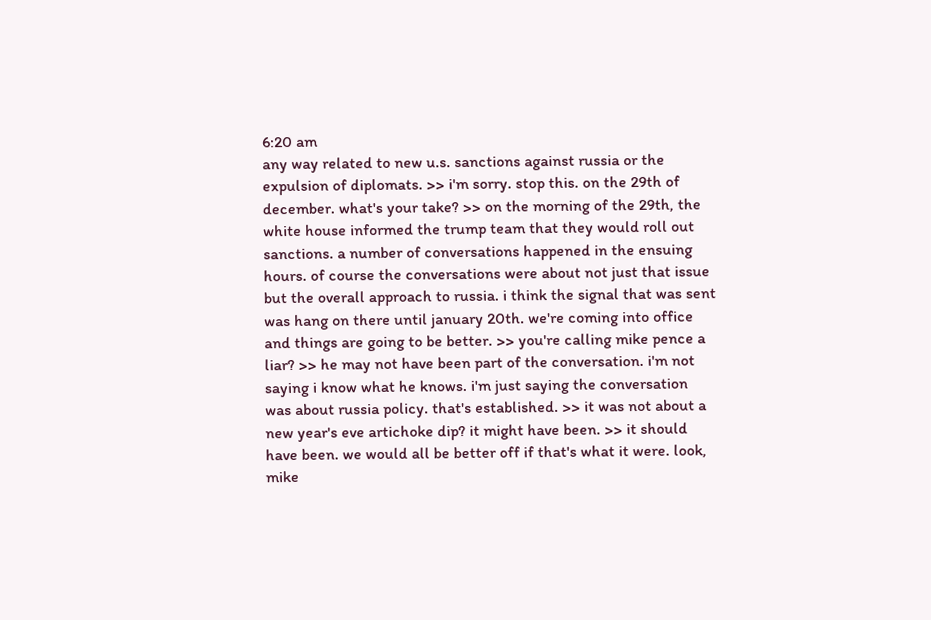6:20 am
any way related to new u.s. sanctions against russia or the expulsion of diplomats. >> i'm sorry. stop this. on the 29th of december. what's your take? >> on the morning of the 29th, the white house informed the trump team that they would roll out sanctions. a number of conversations happened in the ensuing hours. of course the conversations were about not just that issue but the overall approach to russia. i think the signal that was sent was hang on there until january 20th. we're coming into office and things are going to be better. >> you're calling mike pence a liar? >> he may not have been part of the conversation. i'm not saying i know what he knows. i'm just saying the conversation was about russia policy. that's established. >> it was not about a new year's eve artichoke dip? it might have been. >> it should have been. we would all be better off if that's what it were. look, mike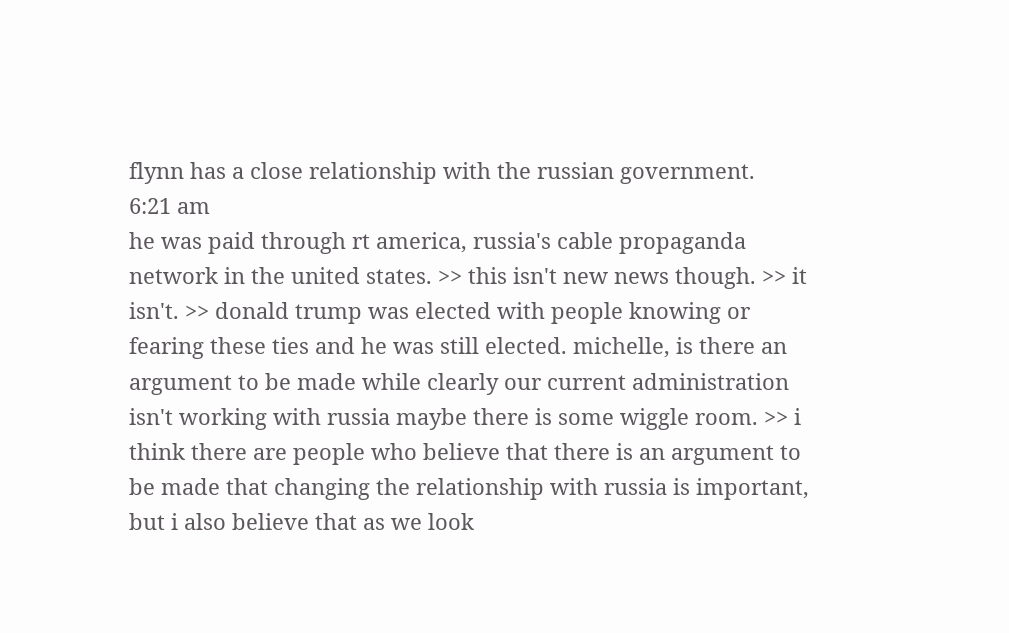flynn has a close relationship with the russian government.
6:21 am
he was paid through rt america, russia's cable propaganda network in the united states. >> this isn't new news though. >> it isn't. >> donald trump was elected with people knowing or fearing these ties and he was still elected. michelle, is there an argument to be made while clearly our current administration isn't working with russia maybe there is some wiggle room. >> i think there are people who believe that there is an argument to be made that changing the relationship with russia is important, but i also believe that as we look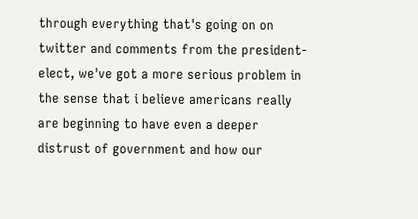through everything that's going on on twitter and comments from the president-elect, we've got a more serious problem in the sense that i believe americans really are beginning to have even a deeper distrust of government and how our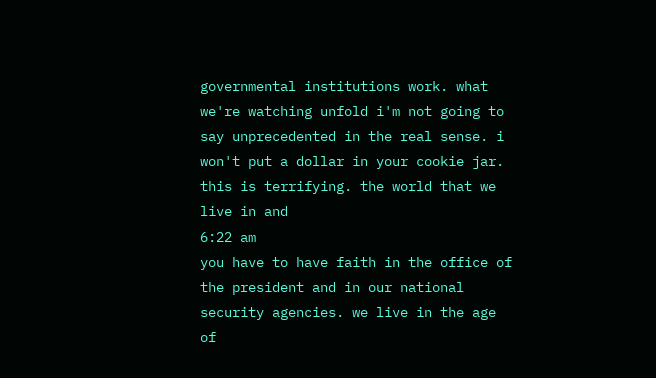governmental institutions work. what we're watching unfold i'm not going to say unprecedented in the real sense. i won't put a dollar in your cookie jar. this is terrifying. the world that we live in and
6:22 am
you have to have faith in the office of the president and in our national security agencies. we live in the age of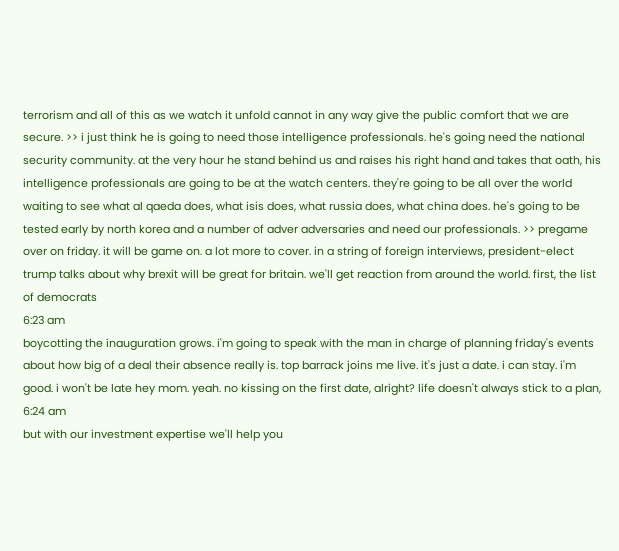terrorism and all of this as we watch it unfold cannot in any way give the public comfort that we are secure. >> i just think he is going to need those intelligence professionals. he's going need the national security community. at the very hour he stand behind us and raises his right hand and takes that oath, his intelligence professionals are going to be at the watch centers. they're going to be all over the world waiting to see what al qaeda does, what isis does, what russia does, what china does. he's going to be tested early by north korea and a number of adver adversaries and need our professionals. >> pregame over on friday. it will be game on. a lot more to cover. in a string of foreign interviews, president-elect trump talks about why brexit will be great for britain. we'll get reaction from around the world. first, the list of democrats
6:23 am
boycotting the inauguration grows. i'm going to speak with the man in charge of planning friday's events about how big of a deal their absence really is. top barrack joins me live. it's just a date. i can stay. i'm good. i won't be late hey mom. yeah. no kissing on the first date, alright? life doesn't always stick to a plan,
6:24 am
but with our investment expertise we'll help you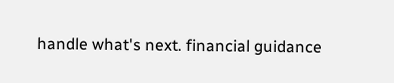handle what's next. financial guidance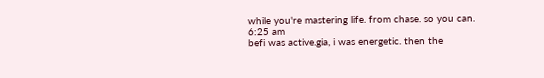while you're mastering life. from chase. so you can.
6:25 am
befi was active.gia, i was energetic. then the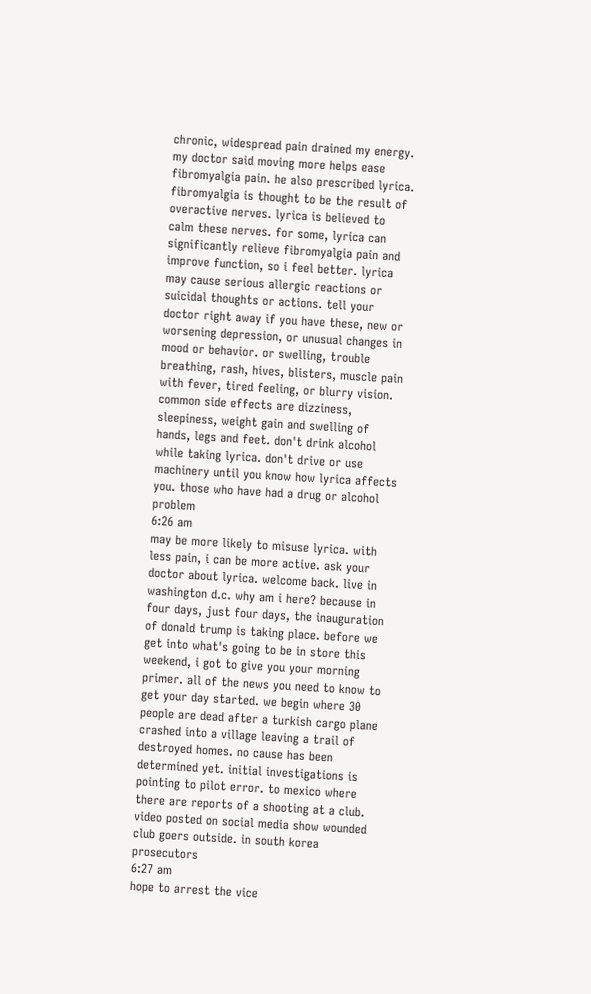chronic, widespread pain drained my energy. my doctor said moving more helps ease fibromyalgia pain. he also prescribed lyrica. fibromyalgia is thought to be the result of overactive nerves. lyrica is believed to calm these nerves. for some, lyrica can significantly relieve fibromyalgia pain and improve function, so i feel better. lyrica may cause serious allergic reactions or suicidal thoughts or actions. tell your doctor right away if you have these, new or worsening depression, or unusual changes in mood or behavior. or swelling, trouble breathing, rash, hives, blisters, muscle pain with fever, tired feeling, or blurry vision. common side effects are dizziness, sleepiness, weight gain and swelling of hands, legs and feet. don't drink alcohol while taking lyrica. don't drive or use machinery until you know how lyrica affects you. those who have had a drug or alcohol problem
6:26 am
may be more likely to misuse lyrica. with less pain, i can be more active. ask your doctor about lyrica. welcome back. live in washington d.c. why am i here? because in four days, just four days, the inauguration of donald trump is taking place. before we get into what's going to be in store this weekend, i got to give you your morning primer. all of the news you need to know to get your day started. we begin where 30 people are dead after a turkish cargo plane crashed into a village leaving a trail of destroyed homes. no cause has been determined yet. initial investigations is pointing to pilot error. to mexico where there are reports of a shooting at a club. video posted on social media show wounded club goers outside. in south korea prosecutors
6:27 am
hope to arrest the vice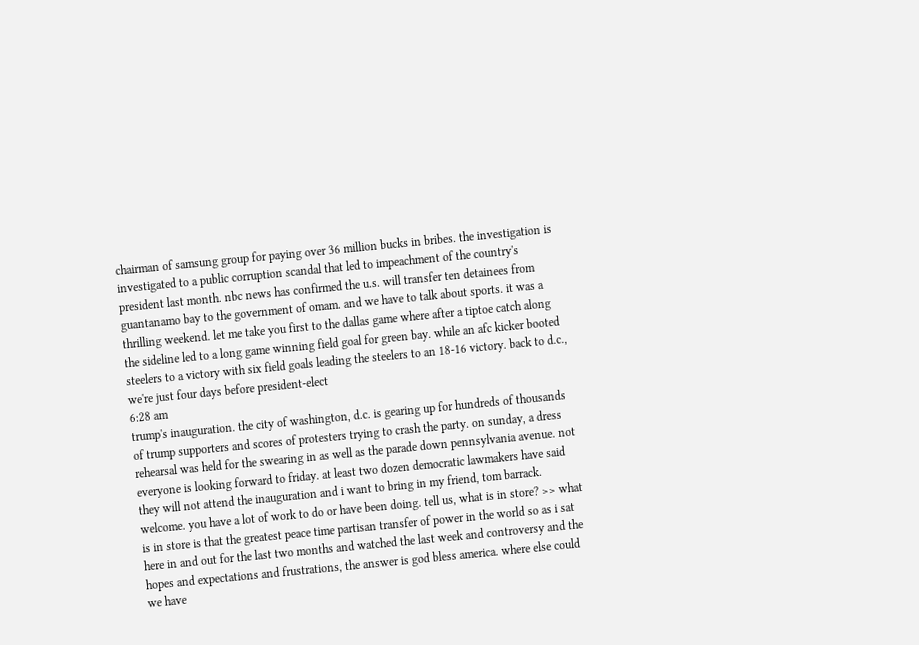chairman of samsung group for paying over 36 million bucks in bribes. the investigation is investigated to a public corruption scandal that led to impeachment of the country's president last month. nbc news has confirmed the u.s. will transfer ten detainees from guantanamo bay to the government of omam. and we have to talk about sports. it was a thrilling weekend. let me take you first to the dallas game where after a tiptoe catch along the sideline led to a long game winning field goal for green bay. while an afc kicker booted steelers to a victory with six field goals leading the steelers to an 18-16 victory. back to d.c., we're just four days before president-elect
6:28 am
trump's inauguration. the city of washington, d.c. is gearing up for hundreds of thousands of trump supporters and scores of protesters trying to crash the party. on sunday, a dress rehearsal was held for the swearing in as well as the parade down pennsylvania avenue. not everyone is looking forward to friday. at least two dozen democratic lawmakers have said they will not attend the inauguration and i want to bring in my friend, tom barrack. welcome. you have a lot of work to do or have been doing. tell us, what is in store? >> what is in store is that the greatest peace time partisan transfer of power in the world so as i sat here in and out for the last two months and watched the last week and controversy and the hopes and expectations and frustrations, the answer is god bless america. where else could we have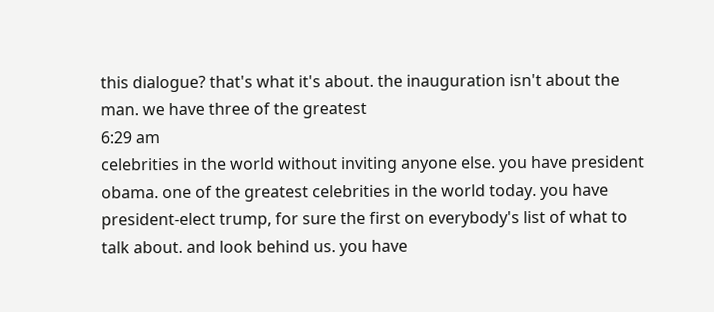this dialogue? that's what it's about. the inauguration isn't about the man. we have three of the greatest
6:29 am
celebrities in the world without inviting anyone else. you have president obama. one of the greatest celebrities in the world today. you have president-elect trump, for sure the first on everybody's list of what to talk about. and look behind us. you have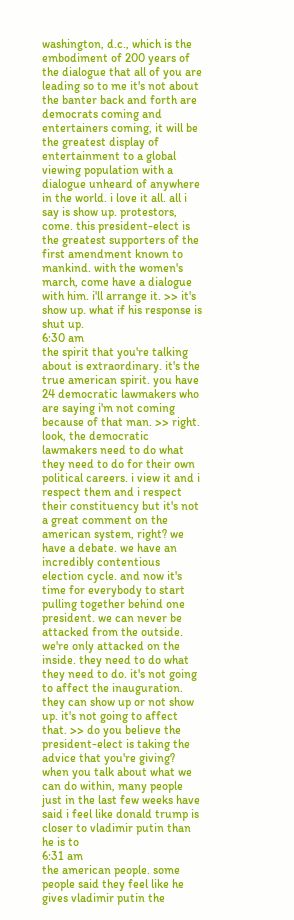washington, d.c., which is the embodiment of 200 years of the dialogue that all of you are leading so to me it's not about the banter back and forth are democrats coming and entertainers coming, it will be the greatest display of entertainment to a global viewing population with a dialogue unheard of anywhere in the world. i love it all. all i say is show up. protestors, come. this president-elect is the greatest supporters of the first amendment known to mankind. with the women's march, come have a dialogue with him. i'll arrange it. >> it's show up. what if his response is shut up.
6:30 am
the spirit that you're talking about is extraordinary. it's the true american spirit. you have 24 democratic lawmakers who are saying i'm not coming because of that man. >> right. look, the democratic lawmakers need to do what they need to do for their own political careers. i view it and i respect them and i respect their constituency but it's not a great comment on the american system, right? we have a debate. we have an incredibly contentious election cycle. and now it's time for everybody to start pulling together behind one president. we can never be attacked from the outside. we're only attacked on the inside. they need to do what they need to do. it's not going to affect the inauguration. they can show up or not show up. it's not going to affect that. >> do you believe the president-elect is taking the advice that you're giving? when you talk about what we can do within, many people just in the last few weeks have said i feel like donald trump is closer to vladimir putin than he is to
6:31 am
the american people. some people said they feel like he gives vladimir putin the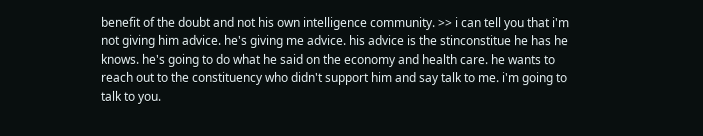benefit of the doubt and not his own intelligence community. >> i can tell you that i'm not giving him advice. he's giving me advice. his advice is the stinconstitue he has he knows. he's going to do what he said on the economy and health care. he wants to reach out to the constituency who didn't support him and say talk to me. i'm going to talk to you.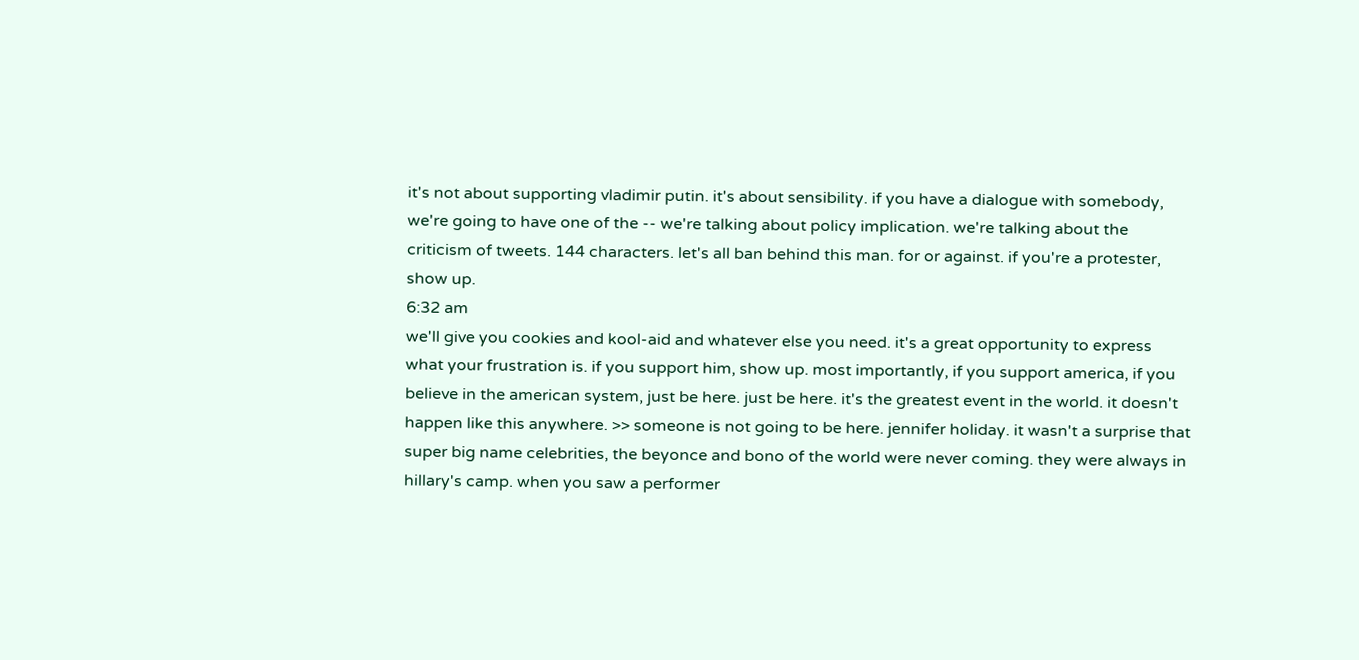it's not about supporting vladimir putin. it's about sensibility. if you have a dialogue with somebody, we're going to have one of the -- we're talking about policy implication. we're talking about the criticism of tweets. 144 characters. let's all ban behind this man. for or against. if you're a protester, show up.
6:32 am
we'll give you cookies and kool-aid and whatever else you need. it's a great opportunity to express what your frustration is. if you support him, show up. most importantly, if you support america, if you believe in the american system, just be here. just be here. it's the greatest event in the world. it doesn't happen like this anywhere. >> someone is not going to be here. jennifer holiday. it wasn't a surprise that super big name celebrities, the beyonce and bono of the world were never coming. they were always in hillary's camp. when you saw a performer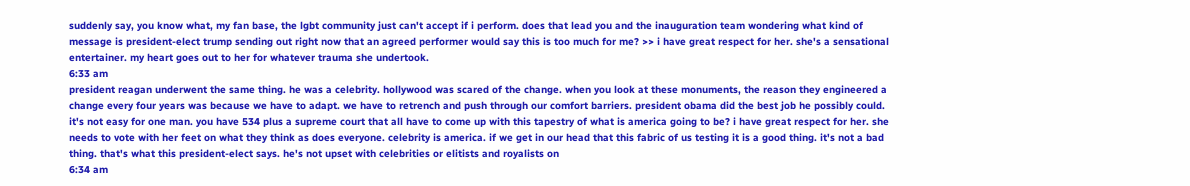suddenly say, you know what, my fan base, the lgbt community just can't accept if i perform. does that lead you and the inauguration team wondering what kind of message is president-elect trump sending out right now that an agreed performer would say this is too much for me? >> i have great respect for her. she's a sensational entertainer. my heart goes out to her for whatever trauma she undertook.
6:33 am
president reagan underwent the same thing. he was a celebrity. hollywood was scared of the change. when you look at these monuments, the reason they engineered a change every four years was because we have to adapt. we have to retrench and push through our comfort barriers. president obama did the best job he possibly could. it's not easy for one man. you have 534 plus a supreme court that all have to come up with this tapestry of what is america going to be? i have great respect for her. she needs to vote with her feet on what they think as does everyone. celebrity is america. if we get in our head that this fabric of us testing it is a good thing. it's not a bad thing. that's what this president-elect says. he's not upset with celebrities or elitists and royalists on
6:34 am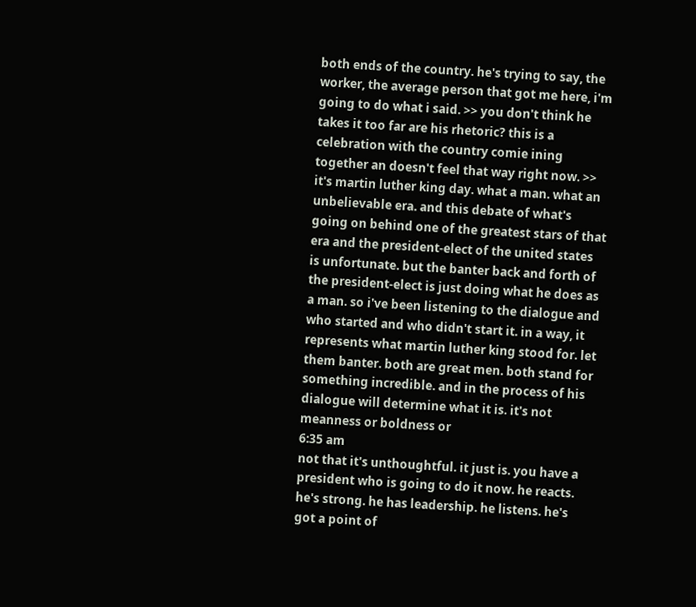both ends of the country. he's trying to say, the worker, the average person that got me here, i'm going to do what i said. >> you don't think he takes it too far are his rhetoric? this is a celebration with the country comie ining together an doesn't feel that way right now. >> it's martin luther king day. what a man. what an unbelievable era. and this debate of what's going on behind one of the greatest stars of that era and the president-elect of the united states is unfortunate. but the banter back and forth of the president-elect is just doing what he does as a man. so i've been listening to the dialogue and who started and who didn't start it. in a way, it represents what martin luther king stood for. let them banter. both are great men. both stand for something incredible. and in the process of his dialogue will determine what it is. it's not meanness or boldness or
6:35 am
not that it's unthoughtful. it just is. you have a president who is going to do it now. he reacts. he's strong. he has leadership. he listens. he's got a point of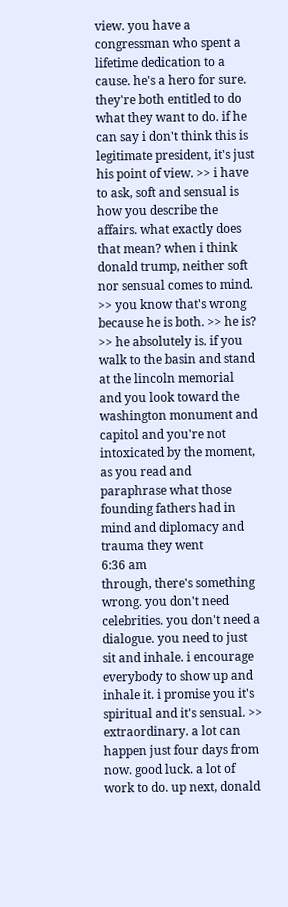view. you have a congressman who spent a lifetime dedication to a cause. he's a hero for sure. they're both entitled to do what they want to do. if he can say i don't think this is legitimate president, it's just his point of view. >> i have to ask, soft and sensual is how you describe the affairs. what exactly does that mean? when i think donald trump, neither soft nor sensual comes to mind. >> you know that's wrong because he is both. >> he is? >> he absolutely is. if you walk to the basin and stand at the lincoln memorial and you look toward the washington monument and capitol and you're not intoxicated by the moment, as you read and paraphrase what those founding fathers had in mind and diplomacy and trauma they went
6:36 am
through, there's something wrong. you don't need celebrities. you don't need a dialogue. you need to just sit and inhale. i encourage everybody to show up and inhale it. i promise you it's spiritual and it's sensual. >> extraordinary. a lot can happen just four days from now. good luck. a lot of work to do. up next, donald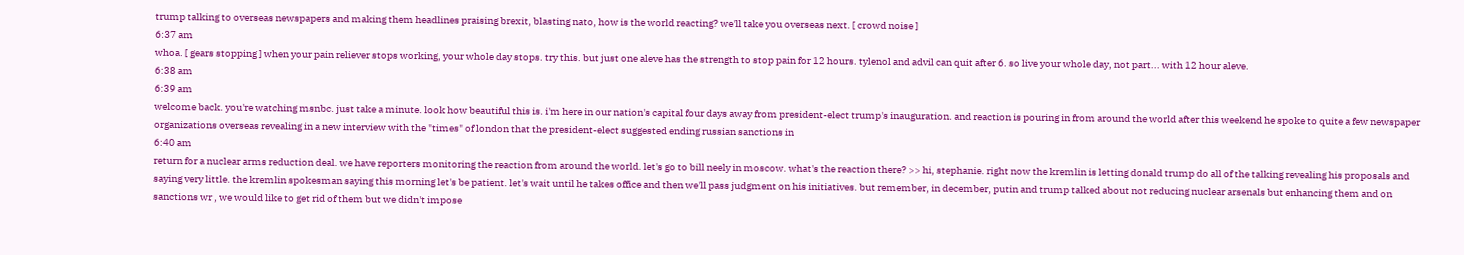trump talking to overseas newspapers and making them headlines praising brexit, blasting nato, how is the world reacting? we'll take you overseas next. [ crowd noise ]
6:37 am
whoa. [ gears stopping ] when your pain reliever stops working, your whole day stops. try this. but just one aleve has the strength to stop pain for 12 hours. tylenol and advil can quit after 6. so live your whole day, not part... with 12 hour aleve.
6:38 am
6:39 am
welcome back. you're watching msnbc. just take a minute. look how beautiful this is. i'm here in our nation's capital four days away from president-elect trump's inauguration. and reaction is pouring in from around the world after this weekend he spoke to quite a few newspaper organizations overseas revealing in a new interview with the "times" of london that the president-elect suggested ending russian sanctions in
6:40 am
return for a nuclear arms reduction deal. we have reporters monitoring the reaction from around the world. let's go to bill neely in moscow. what's the reaction there? >> hi, stephanie. right now the kremlin is letting donald trump do all of the talking revealing his proposals and saying very little. the kremlin spokesman saying this morning let's be patient. let's wait until he takes office and then we'll pass judgment on his initiatives. but remember, in december, putin and trump talked about not reducing nuclear arsenals but enhancing them and on sanctions wr , we would like to get rid of them but we didn't impose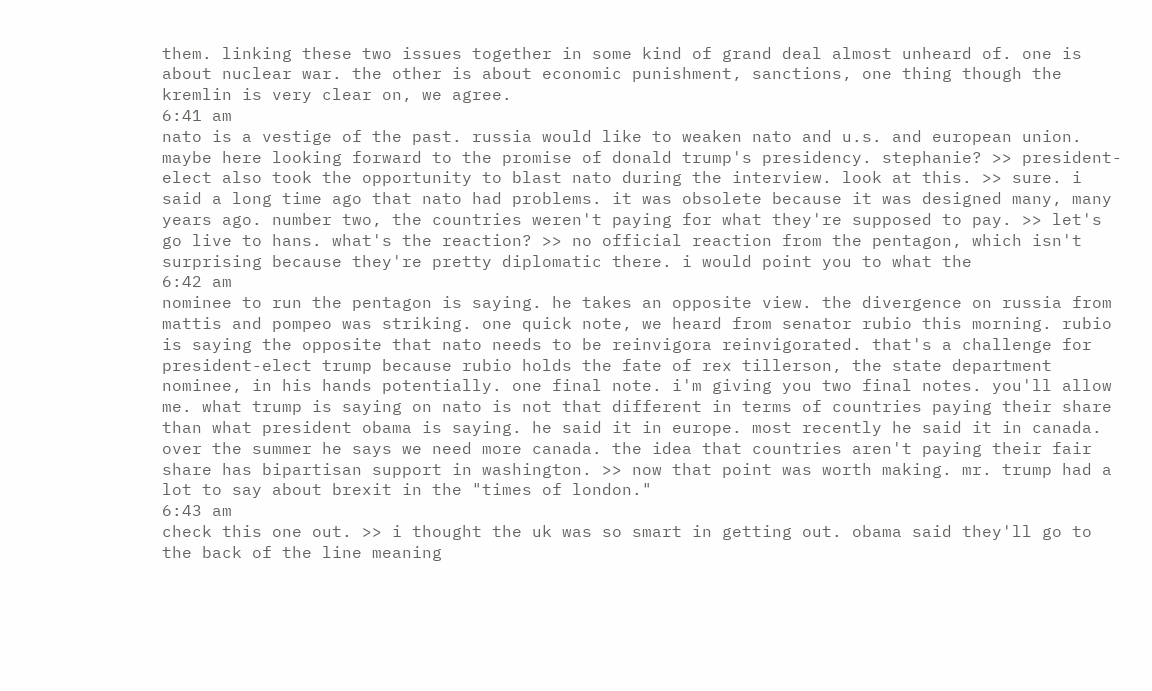them. linking these two issues together in some kind of grand deal almost unheard of. one is about nuclear war. the other is about economic punishment, sanctions, one thing though the kremlin is very clear on, we agree.
6:41 am
nato is a vestige of the past. russia would like to weaken nato and u.s. and european union. maybe here looking forward to the promise of donald trump's presidency. stephanie? >> president-elect also took the opportunity to blast nato during the interview. look at this. >> sure. i said a long time ago that nato had problems. it was obsolete because it was designed many, many years ago. number two, the countries weren't paying for what they're supposed to pay. >> let's go live to hans. what's the reaction? >> no official reaction from the pentagon, which isn't surprising because they're pretty diplomatic there. i would point you to what the
6:42 am
nominee to run the pentagon is saying. he takes an opposite view. the divergence on russia from mattis and pompeo was striking. one quick note, we heard from senator rubio this morning. rubio is saying the opposite that nato needs to be reinvigora reinvigorated. that's a challenge for president-elect trump because rubio holds the fate of rex tillerson, the state department nominee, in his hands potentially. one final note. i'm giving you two final notes. you'll allow me. what trump is saying on nato is not that different in terms of countries paying their share than what president obama is saying. he said it in europe. most recently he said it in canada. over the summer he says we need more canada. the idea that countries aren't paying their fair share has bipartisan support in washington. >> now that point was worth making. mr. trump had a lot to say about brexit in the "times of london."
6:43 am
check this one out. >> i thought the uk was so smart in getting out. obama said they'll go to the back of the line meaning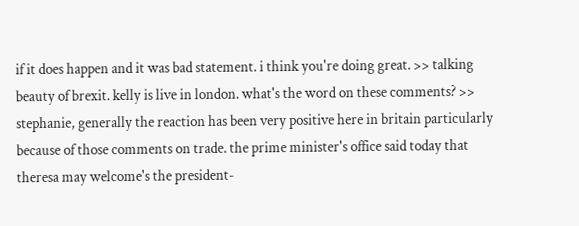if it does happen and it was bad statement. i think you're doing great. >> talking beauty of brexit. kelly is live in london. what's the word on these comments? >> stephanie, generally the reaction has been very positive here in britain particularly because of those comments on trade. the prime minister's office said today that theresa may welcome's the president-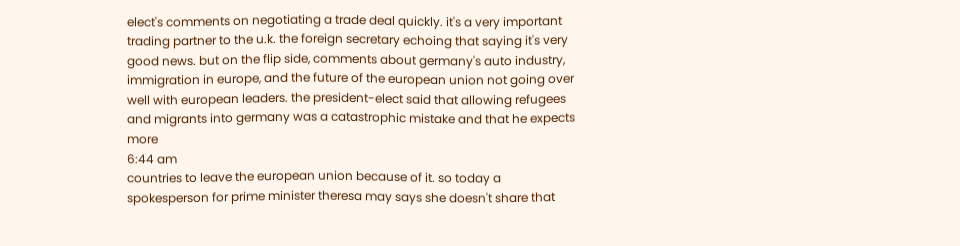elect's comments on negotiating a trade deal quickly. it's a very important trading partner to the u.k. the foreign secretary echoing that saying it's very good news. but on the flip side, comments about germany's auto industry, immigration in europe, and the future of the european union not going over well with european leaders. the president-elect said that allowing refugees and migrants into germany was a catastrophic mistake and that he expects more
6:44 am
countries to leave the european union because of it. so today a spokesperson for prime minister theresa may says she doesn't share that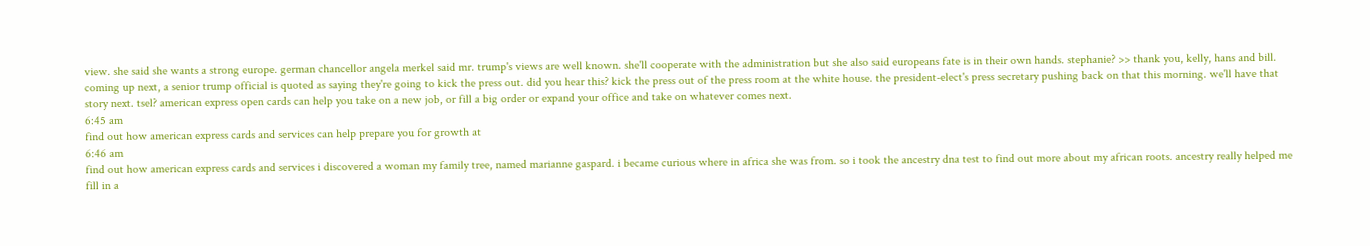view. she said she wants a strong europe. german chancellor angela merkel said mr. trump's views are well known. she'll cooperate with the administration but she also said europeans fate is in their own hands. stephanie? >> thank you, kelly, hans and bill. coming up next, a senior trump official is quoted as saying they're going to kick the press out. did you hear this? kick the press out of the press room at the white house. the president-elect's press secretary pushing back on that this morning. we'll have that story next. tsel? american express open cards can help you take on a new job, or fill a big order or expand your office and take on whatever comes next.
6:45 am
find out how american express cards and services can help prepare you for growth at
6:46 am
find out how american express cards and services i discovered a woman my family tree, named marianne gaspard. i became curious where in africa she was from. so i took the ancestry dna test to find out more about my african roots. ancestry really helped me fill in a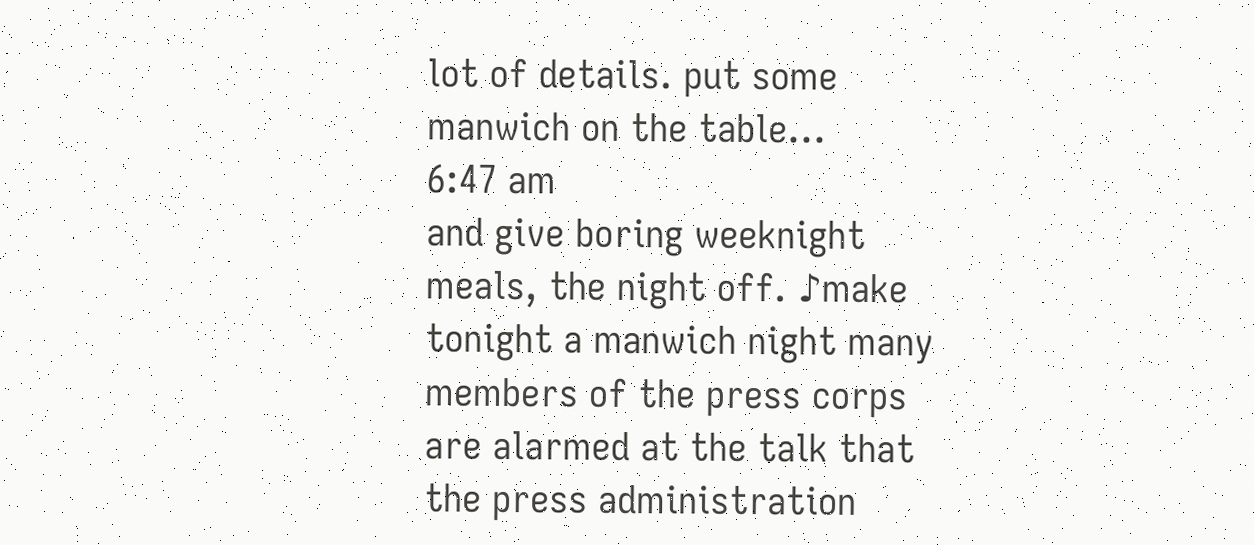lot of details. put some manwich on the table...
6:47 am
and give boring weeknight meals, the night off. ♪make tonight a manwich night many members of the press corps are alarmed at the talk that the press administration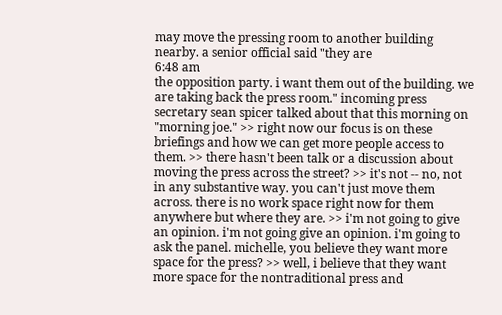may move the pressing room to another building nearby. a senior official said "they are
6:48 am
the opposition party. i want them out of the building. we are taking back the press room." incoming press secretary sean spicer talked about that this morning on "morning joe." >> right now our focus is on these briefings and how we can get more people access to them. >> there hasn't been talk or a discussion about moving the press across the street? >> it's not -- no, not in any substantive way. you can't just move them across. there is no work space right now for them anywhere but where they are. >> i'm not going to give an opinion. i'm not going give an opinion. i'm going to ask the panel. michelle, you believe they want more space for the press? >> well, i believe that they want more space for the nontraditional press and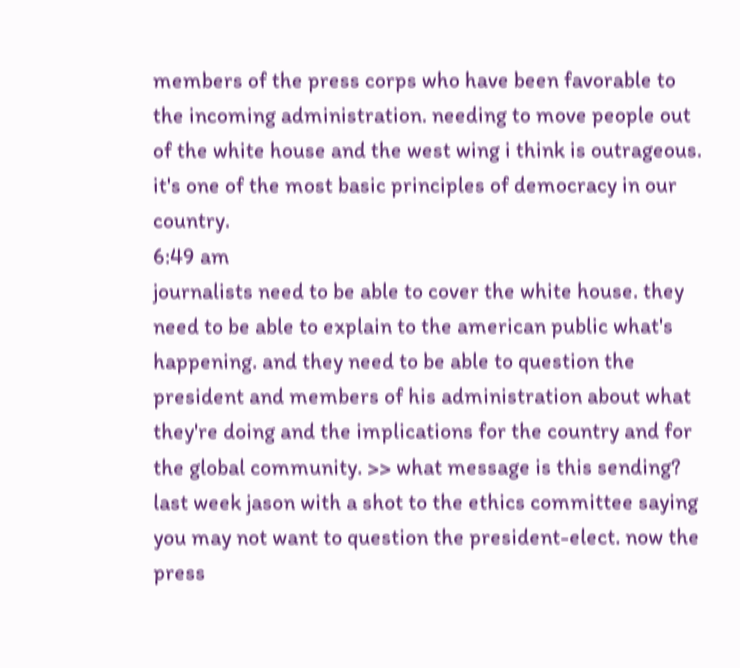members of the press corps who have been favorable to the incoming administration. needing to move people out of the white house and the west wing i think is outrageous. it's one of the most basic principles of democracy in our country.
6:49 am
journalists need to be able to cover the white house. they need to be able to explain to the american public what's happening. and they need to be able to question the president and members of his administration about what they're doing and the implications for the country and for the global community. >> what message is this sending? last week jason with a shot to the ethics committee saying you may not want to question the president-elect. now the press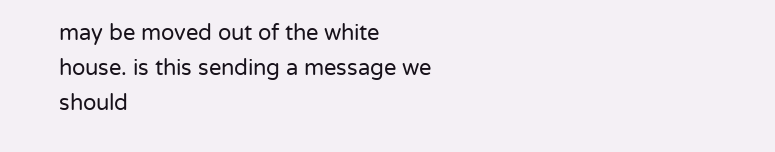may be moved out of the white house. is this sending a message we should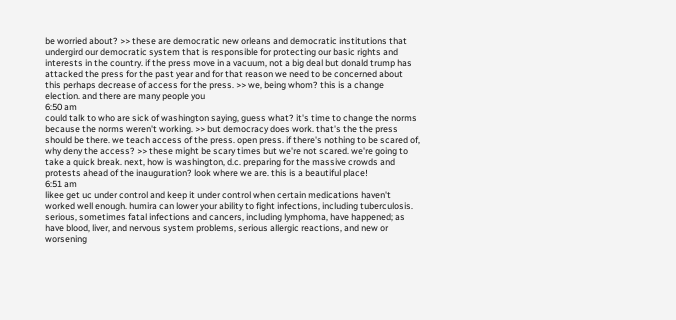be worried about? >> these are democratic new orleans and democratic institutions that undergird our democratic system that is responsible for protecting our basic rights and interests in the country. if the press move in a vacuum, not a big deal but donald trump has attacked the press for the past year and for that reason we need to be concerned about this perhaps decrease of access for the press. >> we, being whom? this is a change election. and there are many people you
6:50 am
could talk to who are sick of washington saying, guess what? it's time to change the norms because the norms weren't working. >> but democracy does work. that's the the press should be there. we teach access of the press. open press. if there's nothing to be scared of, why deny the access? >> these might be scary times but we're not scared. we're going to take a quick break. next, how is washington, d.c. preparing for the massive crowds and protests ahead of the inauguration? look where we are. this is a beautiful place!
6:51 am
likee get uc under control and keep it under control when certain medications haven't worked well enough. humira can lower your ability to fight infections, including tuberculosis. serious, sometimes fatal infections and cancers, including lymphoma, have happened; as have blood, liver, and nervous system problems, serious allergic reactions, and new or worsening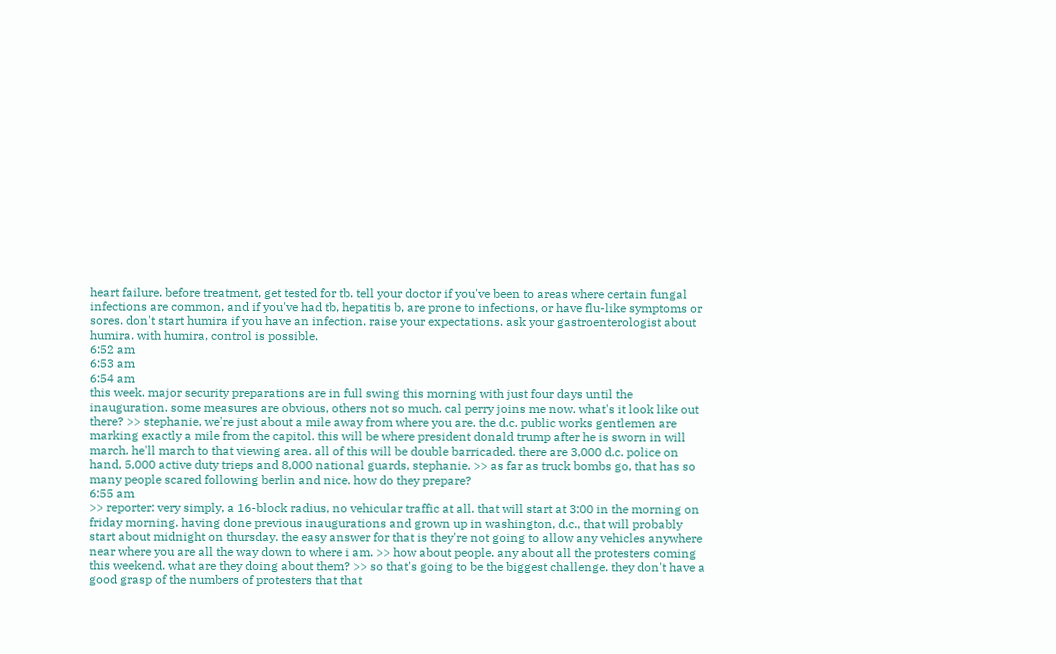heart failure. before treatment, get tested for tb. tell your doctor if you've been to areas where certain fungal infections are common, and if you've had tb, hepatitis b, are prone to infections, or have flu-like symptoms or sores. don't start humira if you have an infection. raise your expectations. ask your gastroenterologist about humira. with humira, control is possible.
6:52 am
6:53 am
6:54 am
this week. major security preparations are in full swing this morning with just four days until the inauguration. some measures are obvious, others not so much. cal perry joins me now. what's it look like out there? >> stephanie, we're just about a mile away from where you are. the d.c. public works gentlemen are marking exactly a mile from the capitol. this will be where president donald trump after he is sworn in will march. he'll march to that viewing area. all of this will be double barricaded. there are 3,000 d.c. police on hand, 5,000 active duty trieps and 8,000 national guards, stephanie. >> as far as truck bombs go, that has so many people scared following berlin and nice. how do they prepare?
6:55 am
>> reporter: very simply, a 16-block radius, no vehicular traffic at all. that will start at 3:00 in the morning on friday morning. having done previous inaugurations and grown up in washington, d.c., that will probably start about midnight on thursday. the easy answer for that is they're not going to allow any vehicles anywhere near where you are all the way down to where i am. >> how about people. any about all the protesters coming this weekend. what are they doing about them? >> so that's going to be the biggest challenge. they don't have a good grasp of the numbers of protesters that that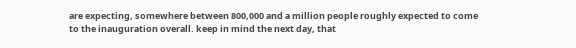are expecting, somewhere between 800,000 and a million people roughly expected to come to the inauguration overall. keep in mind the next day, that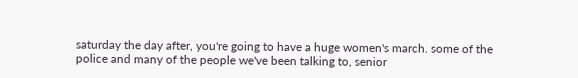saturday the day after, you're going to have a huge women's march. some of the police and many of the people we've been talking to, senior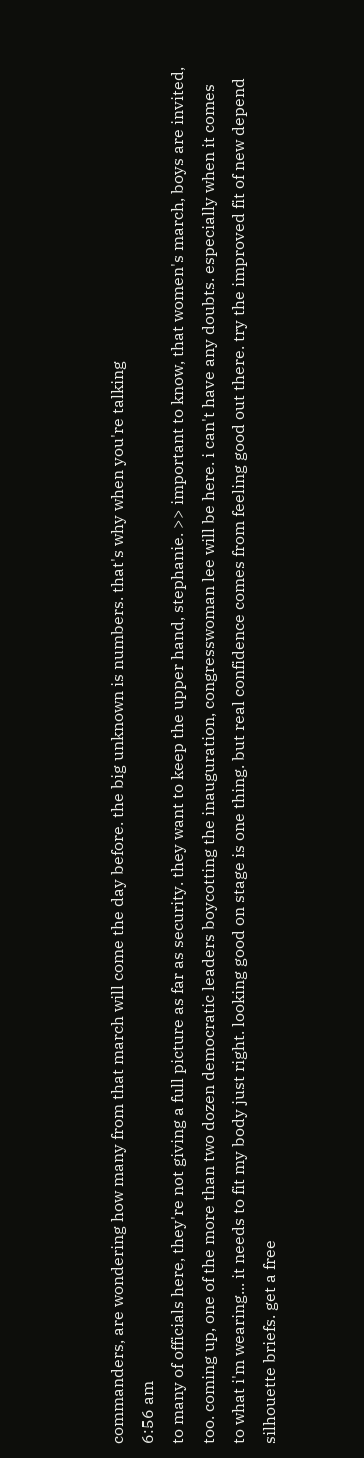commanders, are wondering how many from that march will come the day before. the big unknown is numbers. that's why when you're talking
6:56 am
to many of officials here, they're not giving a full picture as far as security. they want to keep the upper hand, stephanie. >> important to know, that women's march, boys are invited, too. coming up, one of the more than two dozen democratic leaders boycotting the inauguration, congresswoman lee will be here. i can't have any doubts. especially when it comes to what i'm wearing... it needs to fit my body just right. looking good on stage is one thing. but real confidence comes from feeling good out there. try the improved fit of new depend silhouette briefs. get a free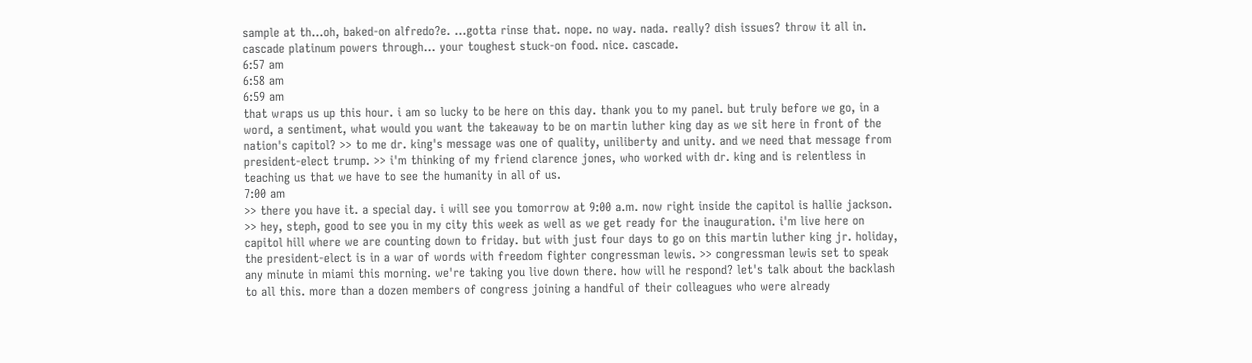sample at th...oh, baked-on alfredo?e. ...gotta rinse that. nope. no way. nada. really? dish issues? throw it all in. cascade platinum powers through... your toughest stuck-on food. nice. cascade.
6:57 am
6:58 am
6:59 am
that wraps us up this hour. i am so lucky to be here on this day. thank you to my panel. but truly before we go, in a word, a sentiment, what would you want the takeaway to be on martin luther king day as we sit here in front of the nation's capitol? >> to me dr. king's message was one of quality, uniliberty and unity. and we need that message from president-elect trump. >> i'm thinking of my friend clarence jones, who worked with dr. king and is relentless in teaching us that we have to see the humanity in all of us.
7:00 am
>> there you have it. a special day. i will see you tomorrow at 9:00 a.m. now right inside the capitol is hallie jackson. >> hey, steph, good to see you in my city this week as well as we get ready for the inauguration. i'm live here on capitol hill where we are counting down to friday. but with just four days to go on this martin luther king jr. holiday, the president-elect is in a war of words with freedom fighter congressman lewis. >> congressman lewis set to speak any minute in miami this morning. we're taking you live down there. how will he respond? let's talk about the backlash to all this. more than a dozen members of congress joining a handful of their colleagues who were already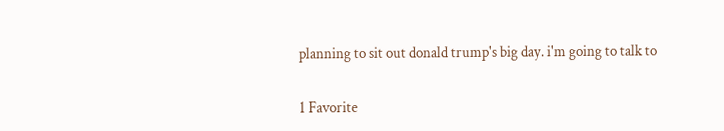planning to sit out donald trump's big day. i'm going to talk to


1 Favorite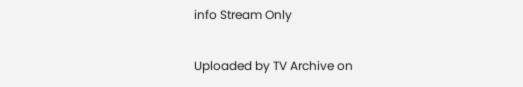info Stream Only

Uploaded by TV Archive on